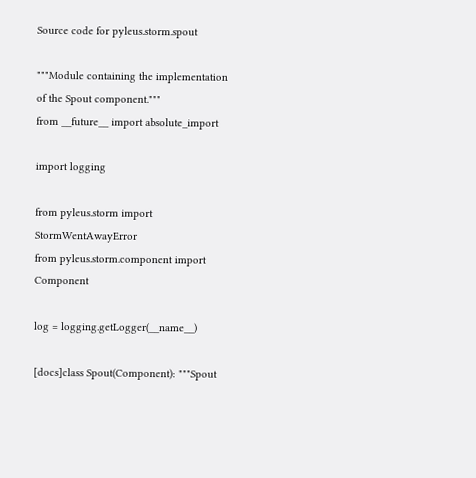Source code for pyleus.storm.spout

"""Module containing the implementation of the Spout component."""
from __future__ import absolute_import

import logging

from pyleus.storm import StormWentAwayError
from pyleus.storm.component import Component

log = logging.getLogger(__name__)

[docs]class Spout(Component): """Spout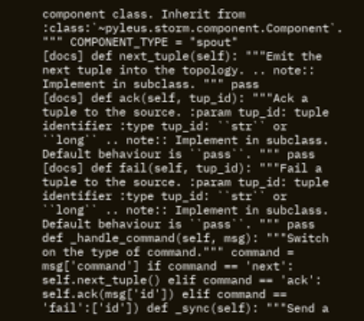component class. Inherit from :class:`~pyleus.storm.component.Component`. """ COMPONENT_TYPE = "spout"
[docs] def next_tuple(self): """Emit the next tuple into the topology. .. note:: Implement in subclass. """ pass
[docs] def ack(self, tup_id): """Ack a tuple to the source. :param tup_id: tuple identifier :type tup_id: ``str`` or ``long`` .. note:: Implement in subclass. Default behaviour is ``pass``. """ pass
[docs] def fail(self, tup_id): """Fail a tuple to the source. :param tup_id: tuple identifier :type tup_id: ``str`` or ``long`` .. note:: Implement in subclass. Default behaviour is ``pass``. """ pass
def _handle_command(self, msg): """Switch on the type of command.""" command = msg['command'] if command == 'next': self.next_tuple() elif command == 'ack': self.ack(msg['id']) elif command == 'fail':['id']) def _sync(self): """Send a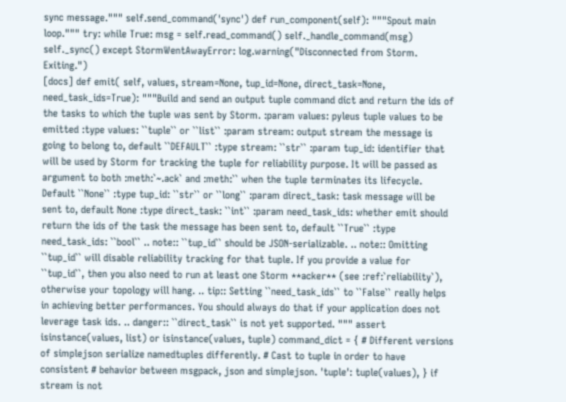sync message.""" self.send_command('sync') def run_component(self): """Spout main loop.""" try: while True: msg = self.read_command() self._handle_command(msg) self._sync() except StormWentAwayError: log.warning("Disconnected from Storm. Exiting.")
[docs] def emit( self, values, stream=None, tup_id=None, direct_task=None, need_task_ids=True): """Build and send an output tuple command dict and return the ids of the tasks to which the tuple was sent by Storm. :param values: pyleus tuple values to be emitted :type values: ``tuple`` or ``list`` :param stream: output stream the message is going to belong to, default ``DEFAULT`` :type stream: ``str`` :param tup_id: identifier that will be used by Storm for tracking the tuple for reliability purpose. It will be passed as argument to both :meth:`~.ack` and :meth:`` when the tuple terminates its lifecycle. Default ``None`` :type tup_id: ``str`` or ``long`` :param direct_task: task message will be sent to, default None :type direct_task: ``int`` :param need_task_ids: whether emit should return the ids of the task the message has been sent to, default ``True`` :type need_task_ids: ``bool`` .. note:: ``tup_id`` should be JSON-serializable. .. note:: Omitting ``tup_id`` will disable reliability tracking for that tuple. If you provide a value for ``tup_id``, then you also need to run at least one Storm **acker** (see :ref:`reliability`), otherwise your topology will hang. .. tip:: Setting ``need_task_ids`` to ``False`` really helps in achieving better performances. You should always do that if your application does not leverage task ids. .. danger:: ``direct_task`` is not yet supported. """ assert isinstance(values, list) or isinstance(values, tuple) command_dict = { # Different versions of simplejson serialize namedtuples differently. # Cast to tuple in order to have consistent # behavior between msgpack, json and simplejson. 'tuple': tuple(values), } if stream is not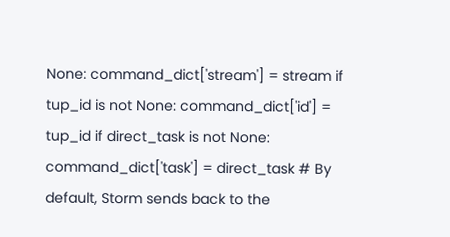None: command_dict['stream'] = stream if tup_id is not None: command_dict['id'] = tup_id if direct_task is not None: command_dict['task'] = direct_task # By default, Storm sends back to the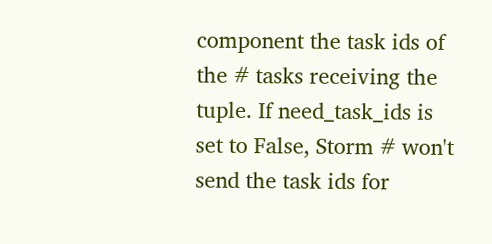component the task ids of the # tasks receiving the tuple. If need_task_ids is set to False, Storm # won't send the task ids for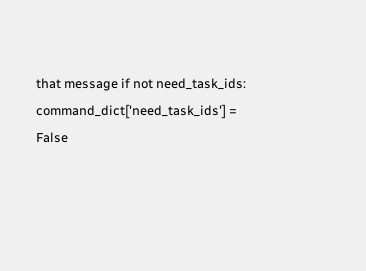that message if not need_task_ids: command_dict['need_task_ids'] = False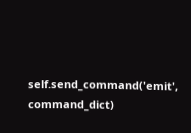self.send_command('emit', command_dict)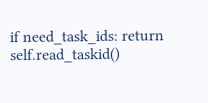if need_task_ids: return self.read_taskid()